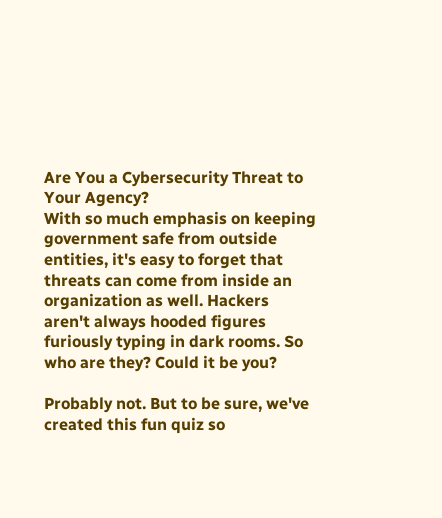Are You a Cybersecurity Threat to Your Agency?
With so much emphasis on keeping government safe from outside entities, it's easy to forget that threats can come from inside an organization as well. Hackers aren't always hooded figures furiously typing in dark rooms. So who are they? Could it be you?

Probably not. But to be sure, we've created this fun quiz so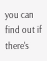you can find out if there's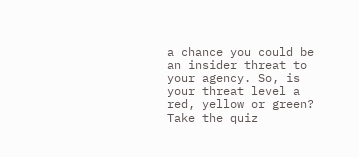a chance you could be an insider threat to your agency. So, is your threat level a red, yellow or green? Take the quiz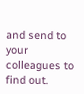and send to your colleagues to find out.